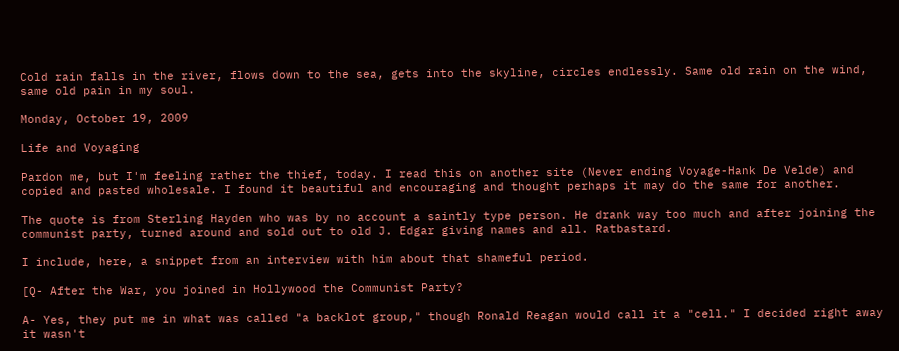Cold rain falls in the river, flows down to the sea, gets into the skyline, circles endlessly. Same old rain on the wind, same old pain in my soul.

Monday, October 19, 2009

Life and Voyaging

Pardon me, but I'm feeling rather the thief, today. I read this on another site (Never ending Voyage-Hank De Velde) and copied and pasted wholesale. I found it beautiful and encouraging and thought perhaps it may do the same for another.

The quote is from Sterling Hayden who was by no account a saintly type person. He drank way too much and after joining the communist party, turned around and sold out to old J. Edgar giving names and all. Ratbastard.

I include, here, a snippet from an interview with him about that shameful period.

[Q- After the War, you joined in Hollywood the Communist Party?

A- Yes, they put me in what was called "a backlot group," though Ronald Reagan would call it a "cell." I decided right away it wasn't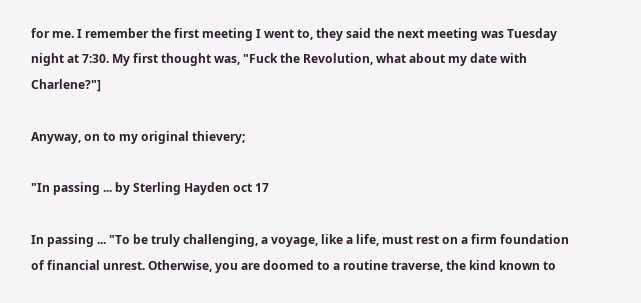for me. I remember the first meeting I went to, they said the next meeting was Tuesday night at 7:30. My first thought was, "Fuck the Revolution, what about my date with Charlene?"]

Anyway, on to my original thievery;

"In passing ... by Sterling Hayden oct 17

In passing ... "To be truly challenging, a voyage, like a life, must rest on a firm foundation of financial unrest. Otherwise, you are doomed to a routine traverse, the kind known to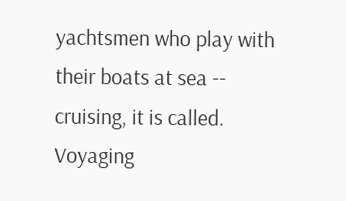yachtsmen who play with their boats at sea -- cruising, it is called. Voyaging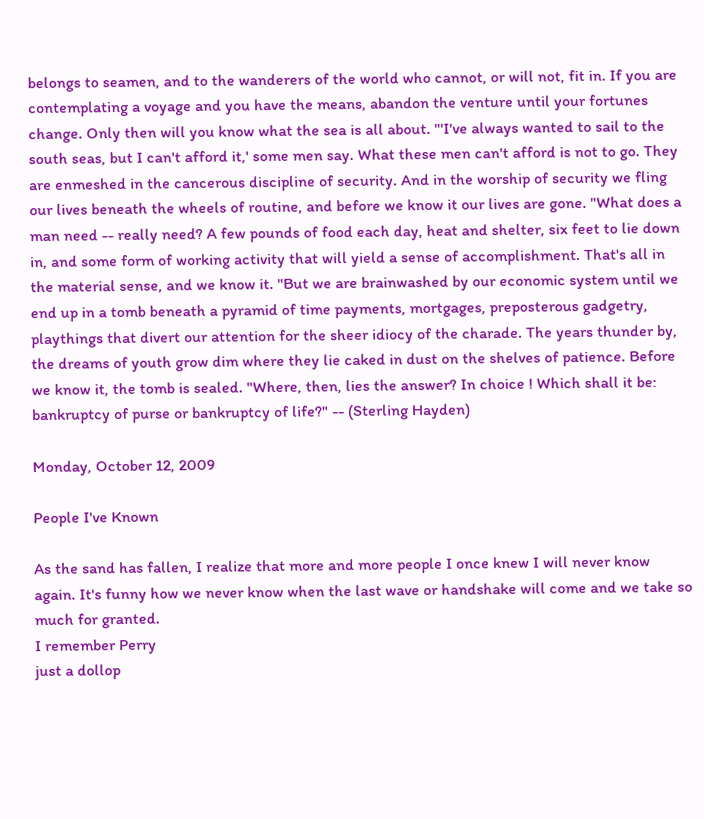belongs to seamen, and to the wanderers of the world who cannot, or will not, fit in. If you are contemplating a voyage and you have the means, abandon the venture until your fortunes change. Only then will you know what the sea is all about. "'I've always wanted to sail to the south seas, but I can't afford it,' some men say. What these men can't afford is not to go. They are enmeshed in the cancerous discipline of security. And in the worship of security we fling our lives beneath the wheels of routine, and before we know it our lives are gone. "What does a man need -- really need? A few pounds of food each day, heat and shelter, six feet to lie down in, and some form of working activity that will yield a sense of accomplishment. That's all in the material sense, and we know it. "But we are brainwashed by our economic system until we end up in a tomb beneath a pyramid of time payments, mortgages, preposterous gadgetry, playthings that divert our attention for the sheer idiocy of the charade. The years thunder by, the dreams of youth grow dim where they lie caked in dust on the shelves of patience. Before we know it, the tomb is sealed. "Where, then, lies the answer? In choice ! Which shall it be: bankruptcy of purse or bankruptcy of life?" -- (Sterling Hayden)

Monday, October 12, 2009

People I've Known

As the sand has fallen, I realize that more and more people I once knew I will never know again. It's funny how we never know when the last wave or handshake will come and we take so much for granted.
I remember Perry
just a dollop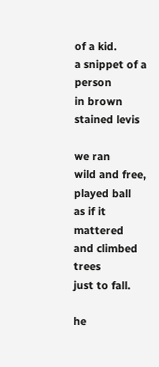of a kid.
a snippet of a person
in brown stained levis

we ran
wild and free,
played ball
as if it mattered
and climbed trees
just to fall.

he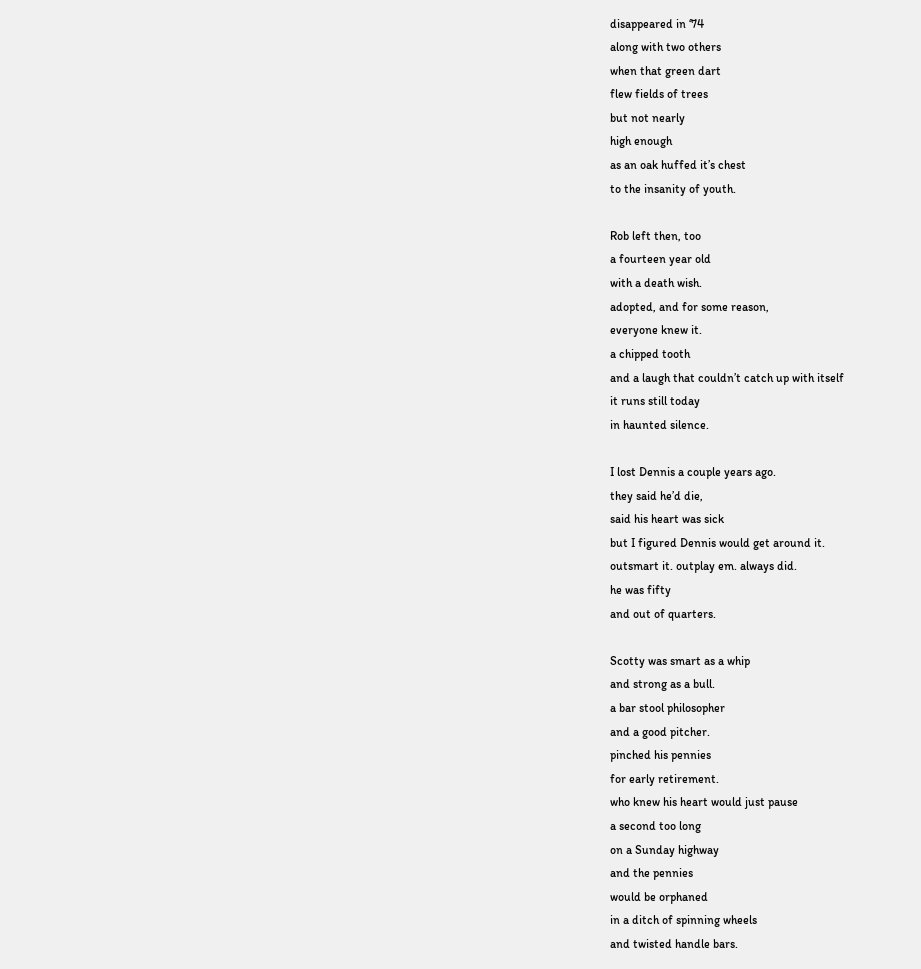disappeared in ‘74
along with two others
when that green dart
flew fields of trees
but not nearly
high enough
as an oak huffed it’s chest
to the insanity of youth.

Rob left then, too
a fourteen year old
with a death wish.
adopted, and for some reason,
everyone knew it.
a chipped tooth
and a laugh that couldn’t catch up with itself
it runs still today
in haunted silence.

I lost Dennis a couple years ago.
they said he’d die,
said his heart was sick
but I figured Dennis would get around it.
outsmart it. outplay em. always did.
he was fifty
and out of quarters.

Scotty was smart as a whip
and strong as a bull.
a bar stool philosopher
and a good pitcher.
pinched his pennies
for early retirement.
who knew his heart would just pause
a second too long
on a Sunday highway
and the pennies
would be orphaned
in a ditch of spinning wheels
and twisted handle bars.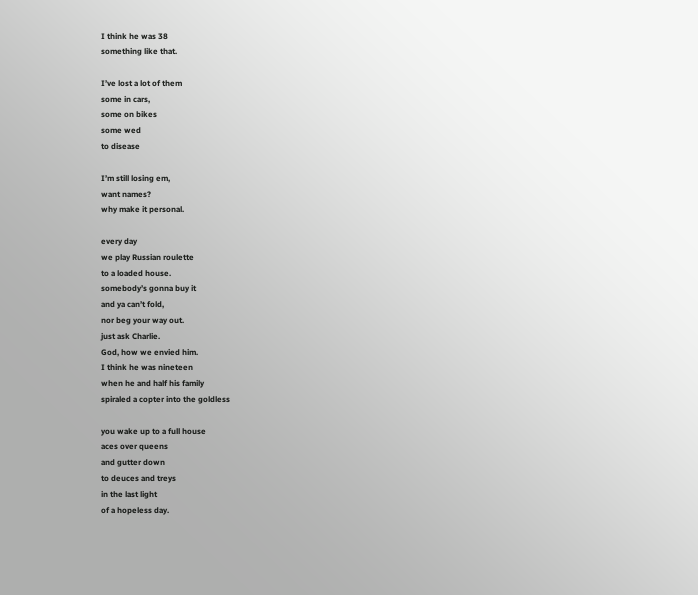I think he was 38
something like that.

I’ve lost a lot of them
some in cars,
some on bikes
some wed
to disease

I’m still losing em,
want names?
why make it personal.

every day
we play Russian roulette
to a loaded house.
somebody’s gonna buy it
and ya can’t fold,
nor beg your way out.
just ask Charlie.
God, how we envied him.
I think he was nineteen
when he and half his family
spiraled a copter into the goldless

you wake up to a full house
aces over queens
and gutter down
to deuces and treys
in the last light
of a hopeless day.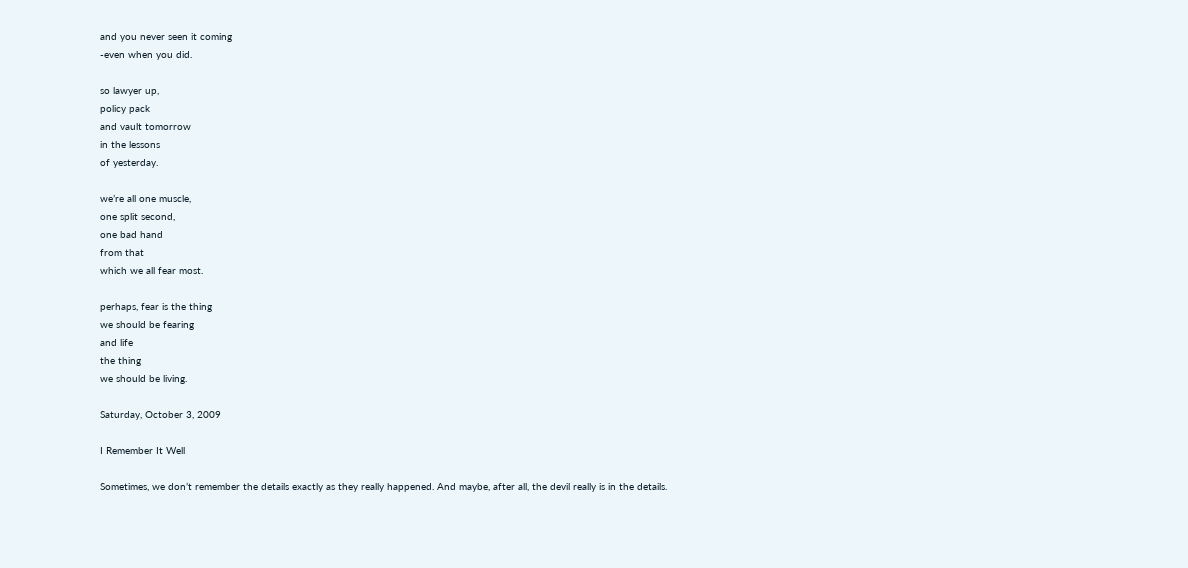and you never seen it coming
-even when you did.

so lawyer up,
policy pack
and vault tomorrow
in the lessons
of yesterday.

we’re all one muscle,
one split second,
one bad hand
from that
which we all fear most.

perhaps, fear is the thing
we should be fearing
and life
the thing
we should be living.

Saturday, October 3, 2009

I Remember It Well

Sometimes, we don’t remember the details exactly as they really happened. And maybe, after all, the devil really is in the details.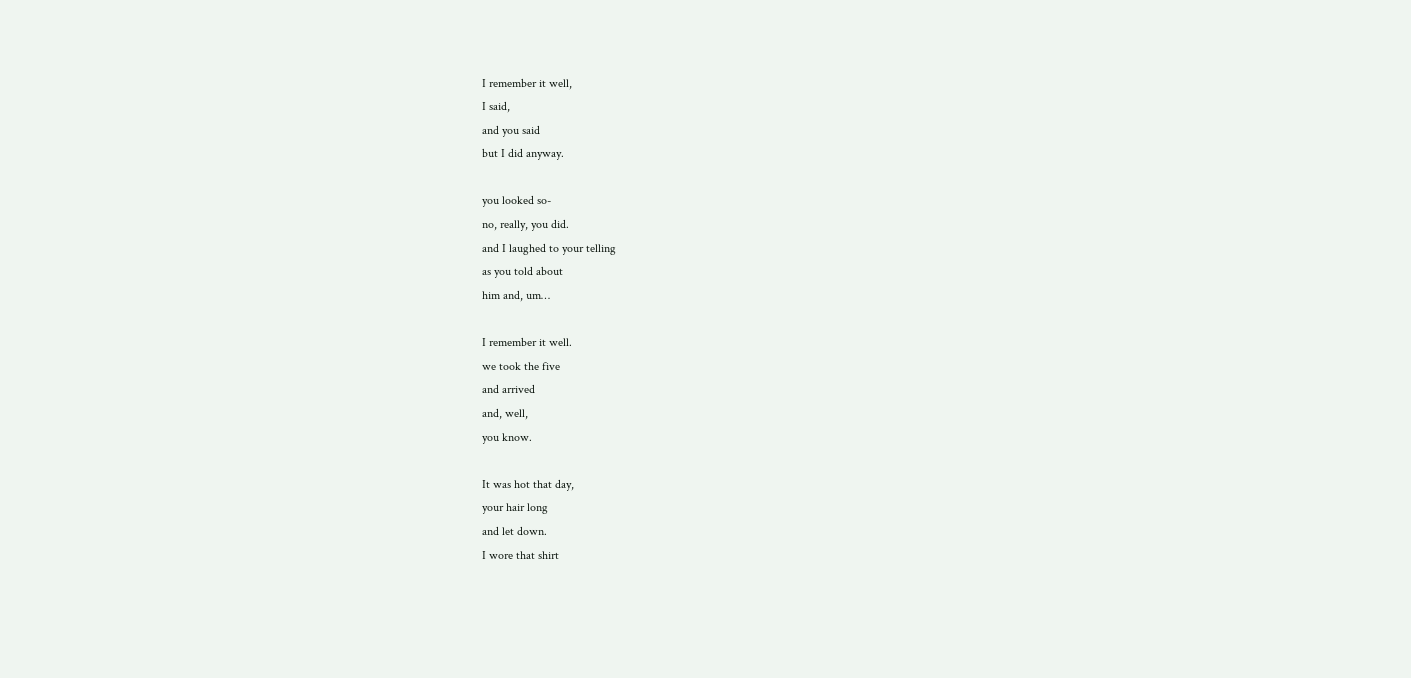I remember it well,
I said,
and you said
but I did anyway.

you looked so-
no, really, you did.
and I laughed to your telling
as you told about
him and, um…

I remember it well.
we took the five
and arrived
and, well,
you know.

It was hot that day,
your hair long
and let down.
I wore that shirt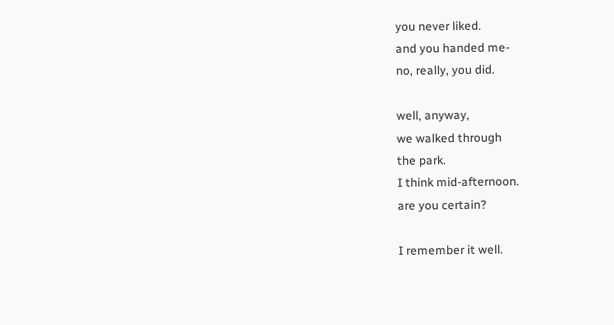you never liked.
and you handed me-
no, really, you did.

well, anyway,
we walked through
the park.
I think mid-afternoon.
are you certain?

I remember it well.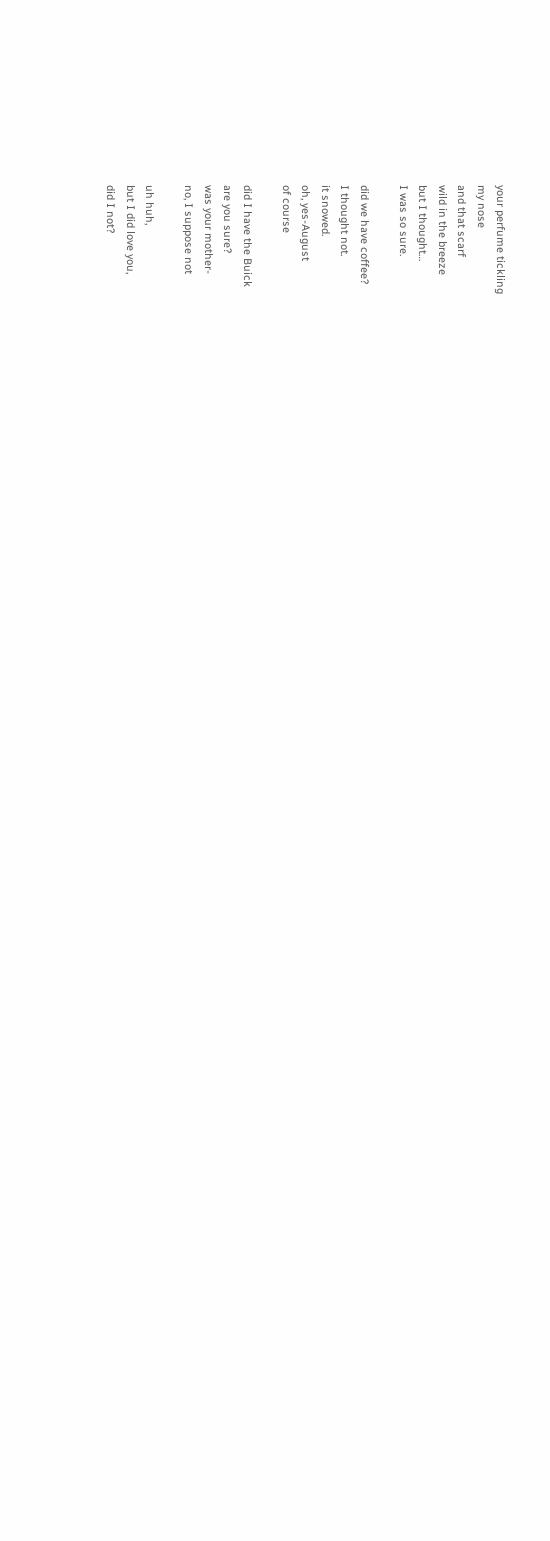your perfume tickling
my nose
and that scarf
wild in the breeze
but I thought…
I was so sure.

did we have coffee?
I thought not.
it snowed.
oh, yes-August
of course

did I have the Buick
are you sure?
was your mother-
no, I suppose not

uh huh,
but I did love you,
did I not?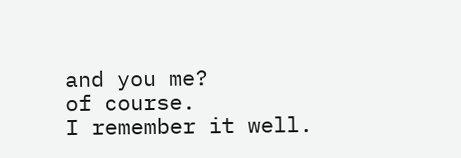and you me?
of course.
I remember it well.